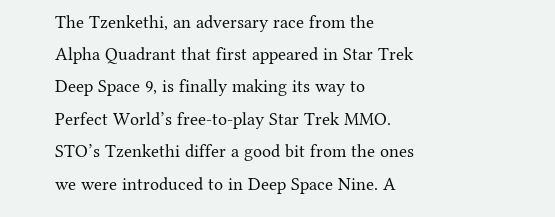The Tzenkethi, an adversary race from the Alpha Quadrant that first appeared in Star Trek Deep Space 9, is finally making its way to Perfect World’s free-to-play Star Trek MMO. STO’s Tzenkethi differ a good bit from the ones we were introduced to in Deep Space Nine. A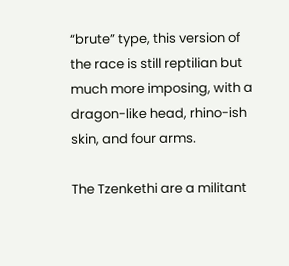“brute” type, this version of the race is still reptilian but much more imposing, with a dragon-like head, rhino-ish skin, and four arms.

The Tzenkethi are a militant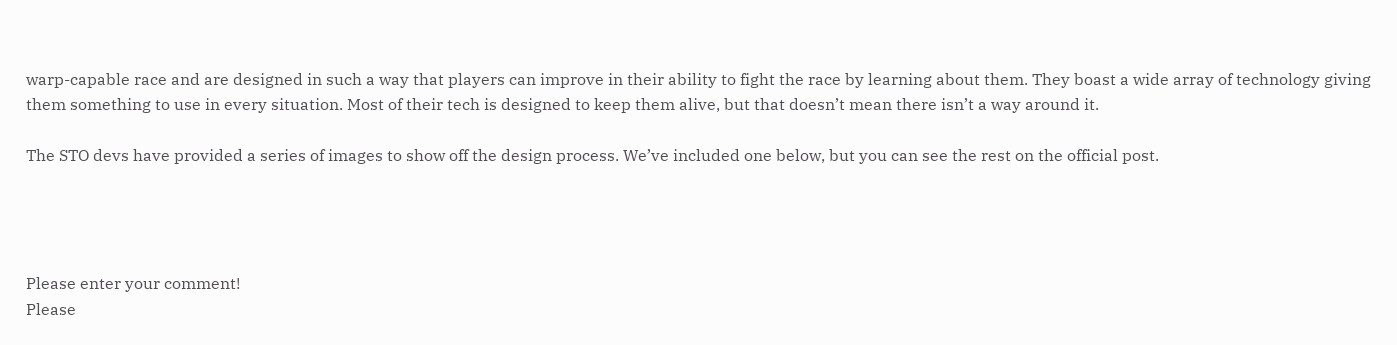warp-capable race and are designed in such a way that players can improve in their ability to fight the race by learning about them. They boast a wide array of technology giving them something to use in every situation. Most of their tech is designed to keep them alive, but that doesn’t mean there isn’t a way around it.

The STO devs have provided a series of images to show off the design process. We’ve included one below, but you can see the rest on the official post.




Please enter your comment!
Please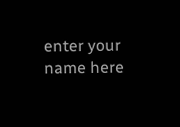enter your name here